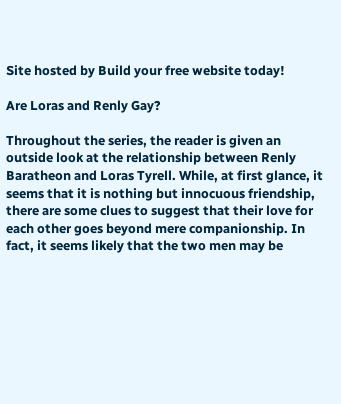Site hosted by Build your free website today!

Are Loras and Renly Gay?

Throughout the series, the reader is given an outside look at the relationship between Renly Baratheon and Loras Tyrell. While, at first glance, it seems that it is nothing but innocuous friendship, there are some clues to suggest that their love for each other goes beyond mere companionship. In fact, it seems likely that the two men may be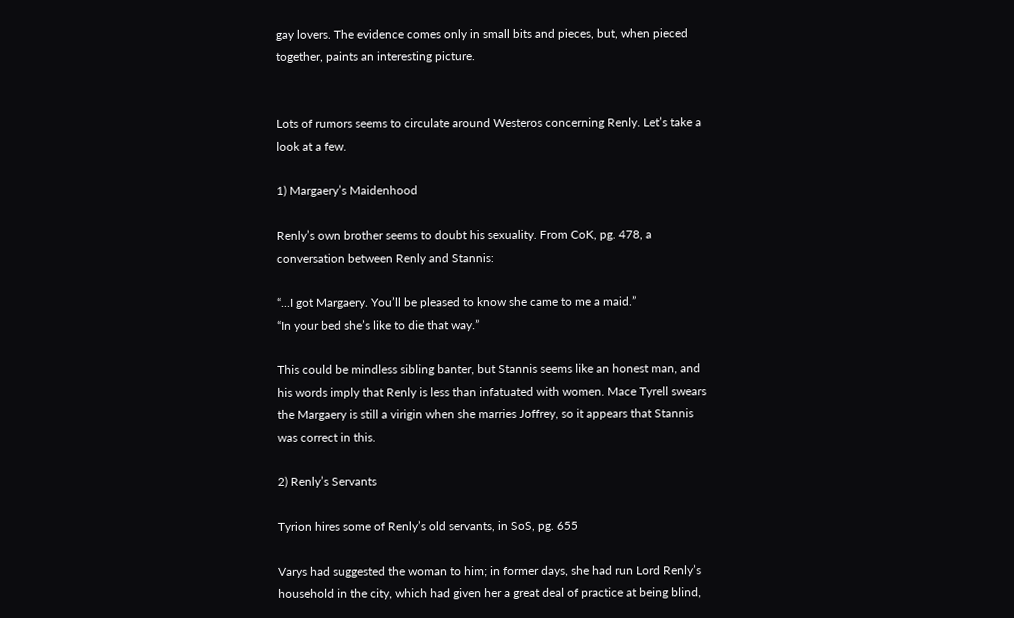gay lovers. The evidence comes only in small bits and pieces, but, when pieced together, paints an interesting picture.


Lots of rumors seems to circulate around Westeros concerning Renly. Let’s take a look at a few.

1) Margaery’s Maidenhood

Renly’s own brother seems to doubt his sexuality. From CoK, pg. 478, a conversation between Renly and Stannis:

“...I got Margaery. You’ll be pleased to know she came to me a maid.”
“In your bed she’s like to die that way.”

This could be mindless sibling banter, but Stannis seems like an honest man, and his words imply that Renly is less than infatuated with women. Mace Tyrell swears the Margaery is still a virigin when she marries Joffrey, so it appears that Stannis was correct in this.

2) Renly’s Servants

Tyrion hires some of Renly’s old servants, in SoS, pg. 655

Varys had suggested the woman to him; in former days, she had run Lord Renly’s household in the city, which had given her a great deal of practice at being blind,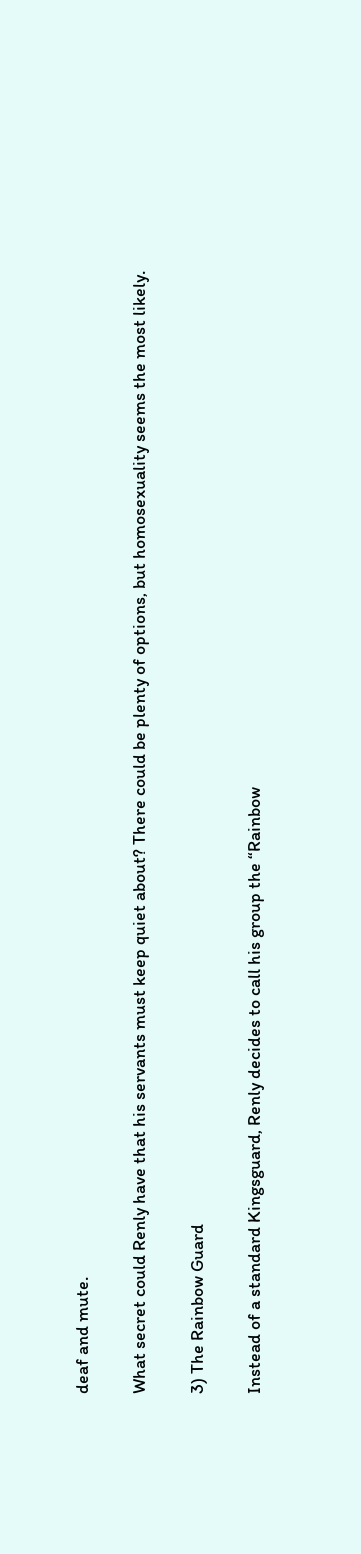deaf and mute.

What secret could Renly have that his servants must keep quiet about? There could be plenty of options, but homosexuality seems the most likely.

3) The Rainbow Guard

Instead of a standard Kingsguard, Renly decides to call his group the “Rainbow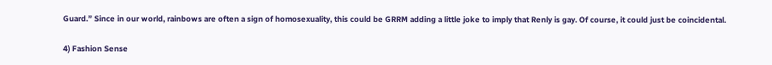Guard.” Since in our world, rainbows are often a sign of homosexuality, this could be GRRM adding a little joke to imply that Renly is gay. Of course, it could just be coincidental.

4) Fashion Sense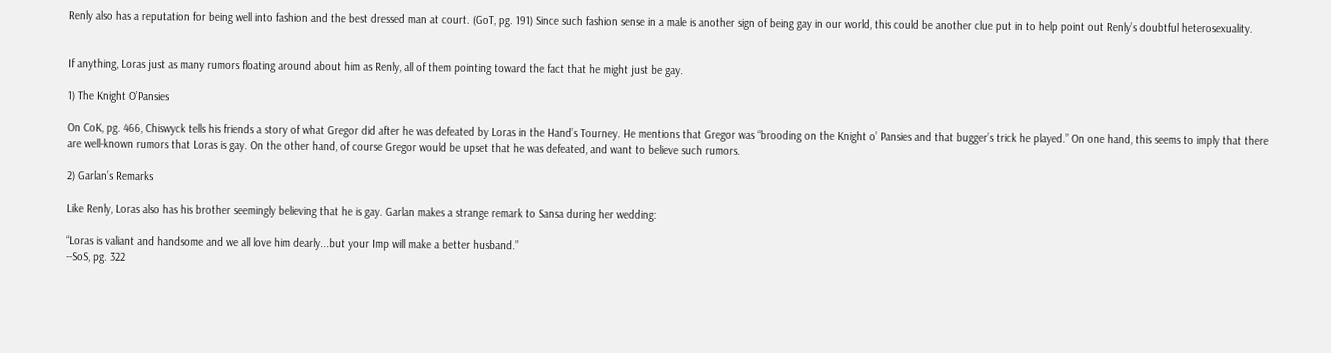Renly also has a reputation for being well into fashion and the best dressed man at court. (GoT, pg. 191) Since such fashion sense in a male is another sign of being gay in our world, this could be another clue put in to help point out Renly’s doubtful heterosexuality.


If anything, Loras just as many rumors floating around about him as Renly, all of them pointing toward the fact that he might just be gay.

1) The Knight O’Pansies

On CoK, pg. 466, Chiswyck tells his friends a story of what Gregor did after he was defeated by Loras in the Hand’s Tourney. He mentions that Gregor was “brooding on the Knight o’ Pansies and that bugger’s trick he played.” On one hand, this seems to imply that there are well-known rumors that Loras is gay. On the other hand, of course Gregor would be upset that he was defeated, and want to believe such rumors.

2) Garlan’s Remarks

Like Renly, Loras also has his brother seemingly believing that he is gay. Garlan makes a strange remark to Sansa during her wedding:

“Loras is valiant and handsome and we all love him dearly...but your Imp will make a better husband.”
--SoS, pg. 322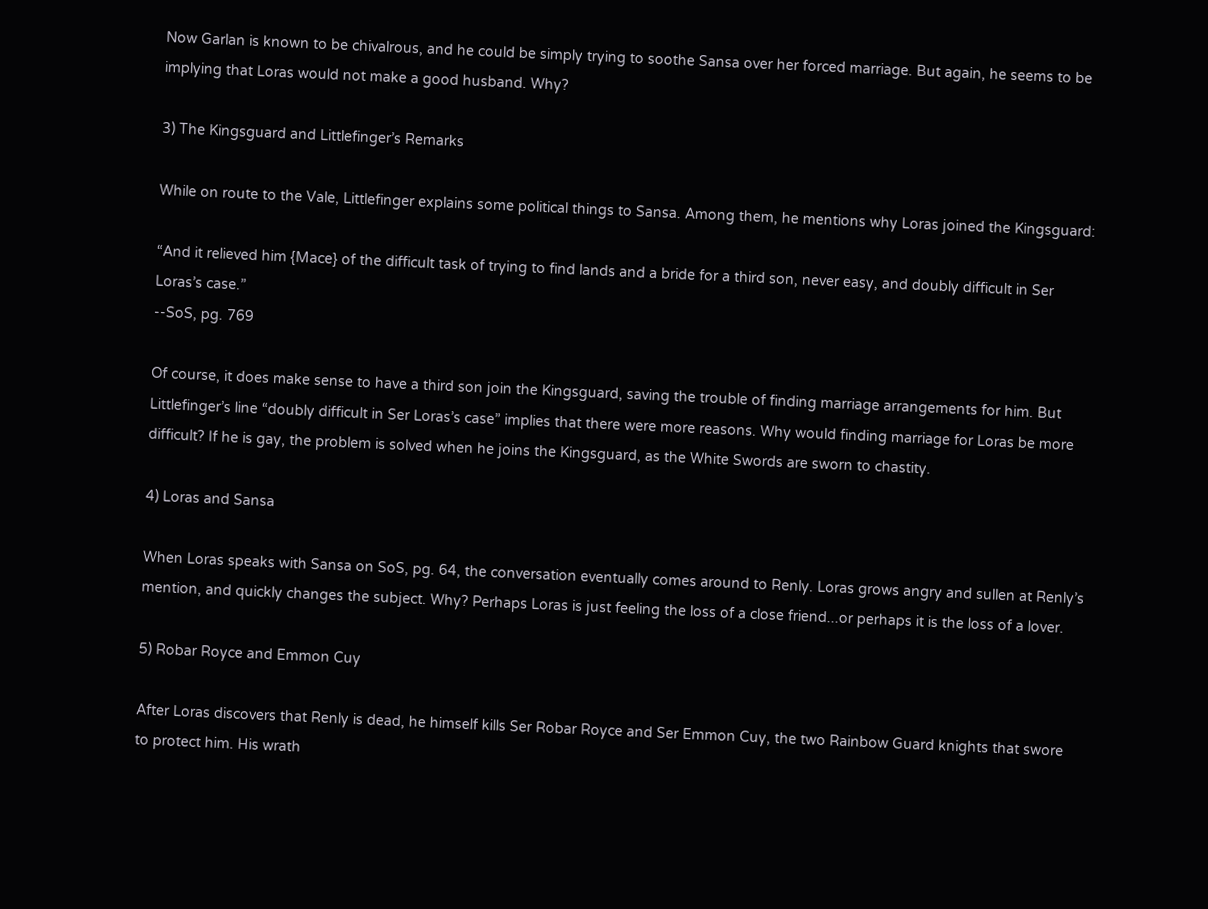Now Garlan is known to be chivalrous, and he could be simply trying to soothe Sansa over her forced marriage. But again, he seems to be implying that Loras would not make a good husband. Why?

3) The Kingsguard and Littlefinger’s Remarks

While on route to the Vale, Littlefinger explains some political things to Sansa. Among them, he mentions why Loras joined the Kingsguard:

“And it relieved him {Mace} of the difficult task of trying to find lands and a bride for a third son, never easy, and doubly difficult in Ser Loras’s case.”
--SoS, pg. 769

Of course, it does make sense to have a third son join the Kingsguard, saving the trouble of finding marriage arrangements for him. But Littlefinger’s line “doubly difficult in Ser Loras’s case” implies that there were more reasons. Why would finding marriage for Loras be more difficult? If he is gay, the problem is solved when he joins the Kingsguard, as the White Swords are sworn to chastity.

4) Loras and Sansa

When Loras speaks with Sansa on SoS, pg. 64, the conversation eventually comes around to Renly. Loras grows angry and sullen at Renly’s mention, and quickly changes the subject. Why? Perhaps Loras is just feeling the loss of a close friend...or perhaps it is the loss of a lover.

5) Robar Royce and Emmon Cuy

After Loras discovers that Renly is dead, he himself kills Ser Robar Royce and Ser Emmon Cuy, the two Rainbow Guard knights that swore to protect him. His wrath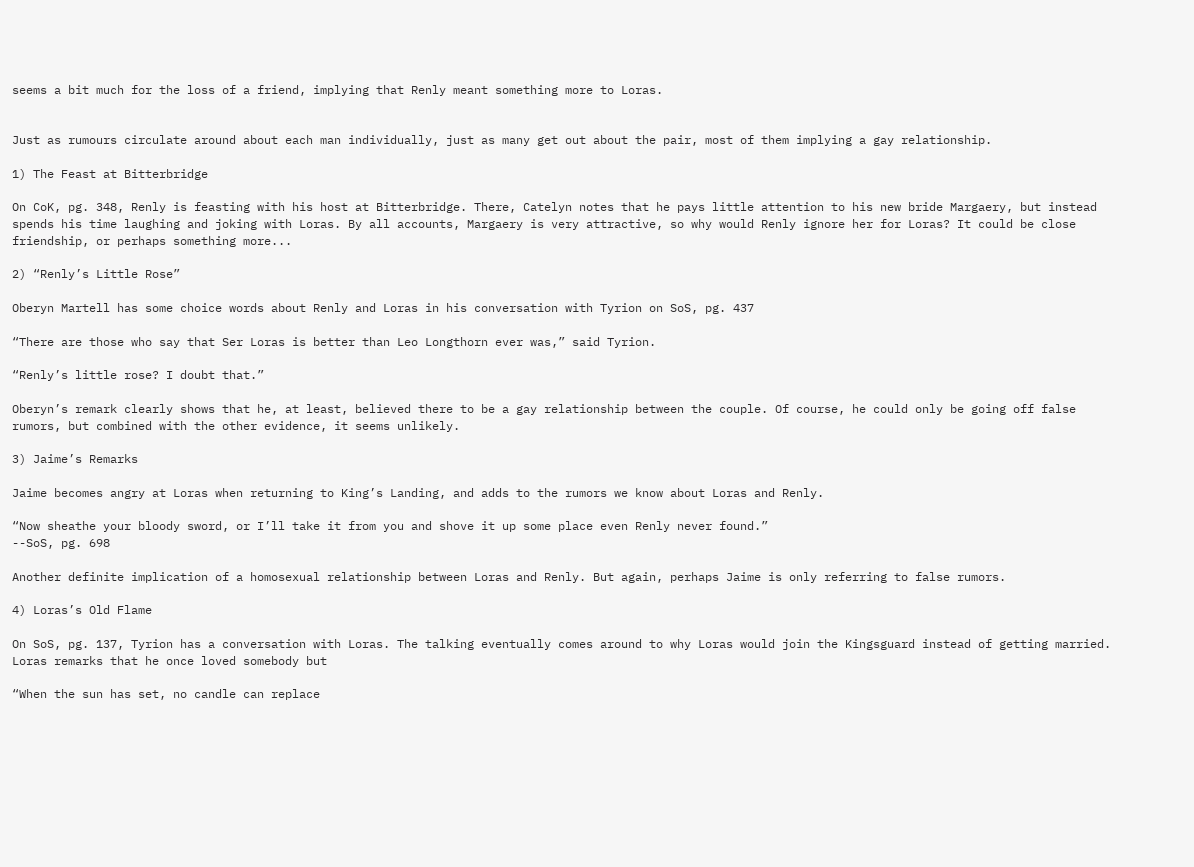seems a bit much for the loss of a friend, implying that Renly meant something more to Loras.


Just as rumours circulate around about each man individually, just as many get out about the pair, most of them implying a gay relationship.

1) The Feast at Bitterbridge

On CoK, pg. 348, Renly is feasting with his host at Bitterbridge. There, Catelyn notes that he pays little attention to his new bride Margaery, but instead spends his time laughing and joking with Loras. By all accounts, Margaery is very attractive, so why would Renly ignore her for Loras? It could be close friendship, or perhaps something more...

2) “Renly’s Little Rose”

Oberyn Martell has some choice words about Renly and Loras in his conversation with Tyrion on SoS, pg. 437

“There are those who say that Ser Loras is better than Leo Longthorn ever was,” said Tyrion.

“Renly’s little rose? I doubt that.”

Oberyn’s remark clearly shows that he, at least, believed there to be a gay relationship between the couple. Of course, he could only be going off false rumors, but combined with the other evidence, it seems unlikely.

3) Jaime’s Remarks

Jaime becomes angry at Loras when returning to King’s Landing, and adds to the rumors we know about Loras and Renly.

“Now sheathe your bloody sword, or I’ll take it from you and shove it up some place even Renly never found.”
--SoS, pg. 698

Another definite implication of a homosexual relationship between Loras and Renly. But again, perhaps Jaime is only referring to false rumors.

4) Loras’s Old Flame

On SoS, pg. 137, Tyrion has a conversation with Loras. The talking eventually comes around to why Loras would join the Kingsguard instead of getting married. Loras remarks that he once loved somebody but

“When the sun has set, no candle can replace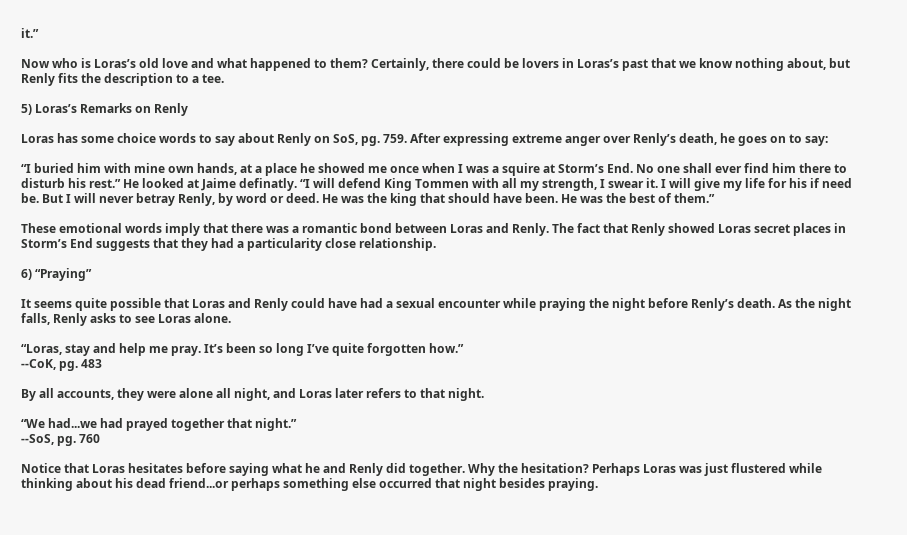it.”

Now who is Loras’s old love and what happened to them? Certainly, there could be lovers in Loras’s past that we know nothing about, but Renly fits the description to a tee.

5) Loras’s Remarks on Renly

Loras has some choice words to say about Renly on SoS, pg. 759. After expressing extreme anger over Renly’s death, he goes on to say:

“I buried him with mine own hands, at a place he showed me once when I was a squire at Storm’s End. No one shall ever find him there to disturb his rest.” He looked at Jaime definatly. “I will defend King Tommen with all my strength, I swear it. I will give my life for his if need be. But I will never betray Renly, by word or deed. He was the king that should have been. He was the best of them.”

These emotional words imply that there was a romantic bond between Loras and Renly. The fact that Renly showed Loras secret places in Storm’s End suggests that they had a particularity close relationship.

6) “Praying”

It seems quite possible that Loras and Renly could have had a sexual encounter while praying the night before Renly’s death. As the night falls, Renly asks to see Loras alone.

“Loras, stay and help me pray. It’s been so long I’ve quite forgotten how.”
--CoK, pg. 483

By all accounts, they were alone all night, and Loras later refers to that night.

“We had...we had prayed together that night.”
--SoS, pg. 760

Notice that Loras hesitates before saying what he and Renly did together. Why the hesitation? Perhaps Loras was just flustered while thinking about his dead friend...or perhaps something else occurred that night besides praying.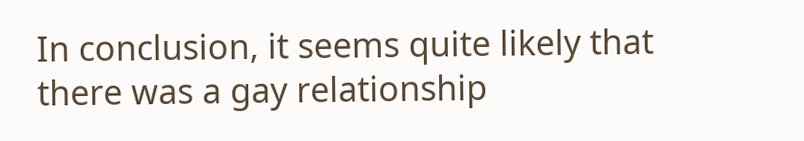In conclusion, it seems quite likely that there was a gay relationship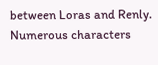between Loras and Renly. Numerous characters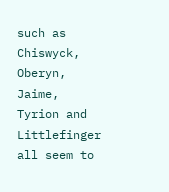such as Chiswyck, Oberyn, Jaime, Tyrion and Littlefinger all seem to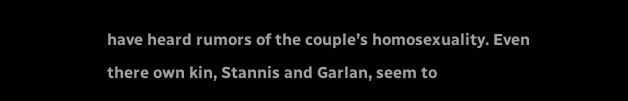have heard rumors of the couple’s homosexuality. Even there own kin, Stannis and Garlan, seem to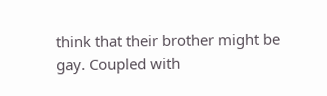think that their brother might be gay. Coupled with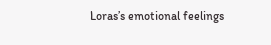Loras’s emotional feelings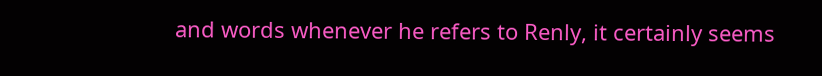and words whenever he refers to Renly, it certainly seems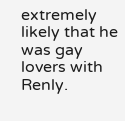extremely likely that he was gay lovers with Renly.